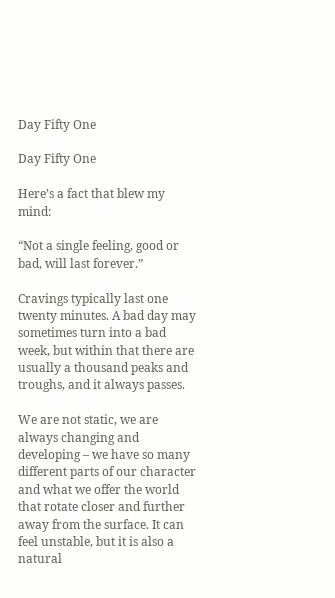Day Fifty One

Day Fifty One

Here’s a fact that blew my mind:

“Not a single feeling, good or bad, will last forever.”

Cravings typically last one twenty minutes. A bad day may sometimes turn into a bad week, but within that there are usually a thousand peaks and troughs, and it always passes.

We are not static, we are always changing and developing – we have so many different parts of our character and what we offer the world that rotate closer and further away from the surface. It can feel unstable, but it is also a natural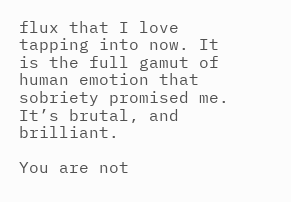flux that I love tapping into now. It is the full gamut of human emotion that sobriety promised me. It’s brutal, and brilliant.

You are not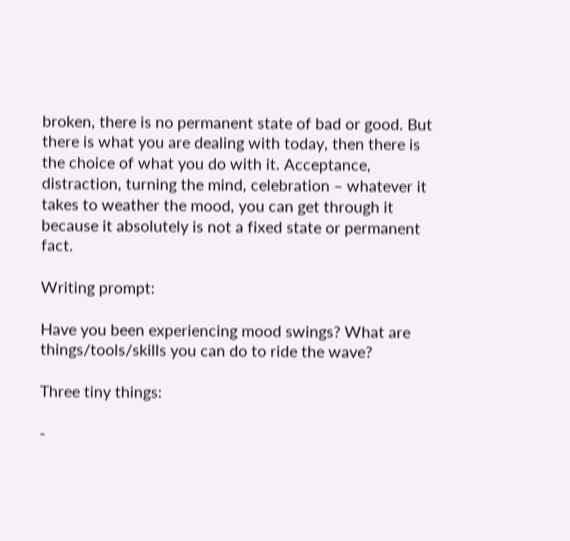broken, there is no permanent state of bad or good. But there is what you are dealing with today, then there is the choice of what you do with it. Acceptance, distraction, turning the mind, celebration – whatever it takes to weather the mood, you can get through it because it absolutely is not a fixed state or permanent fact.

Writing prompt:

Have you been experiencing mood swings? What are things/tools/skills you can do to ride the wave?

Three tiny things:

-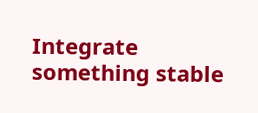Integrate something stable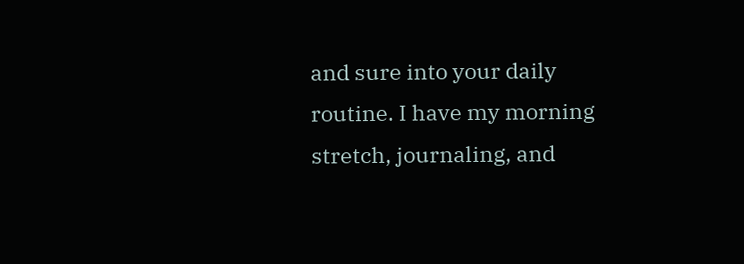and sure into your daily routine. I have my morning stretch, journaling, and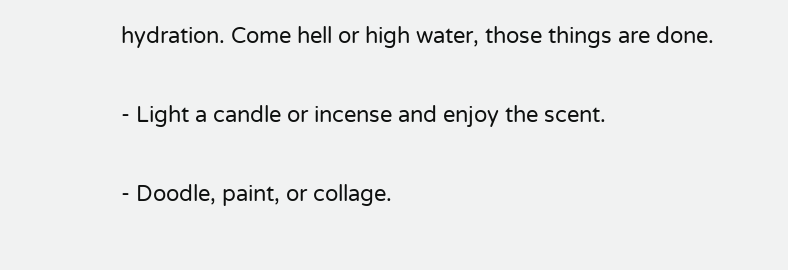hydration. Come hell or high water, those things are done.

- Light a candle or incense and enjoy the scent.

- Doodle, paint, or collage.